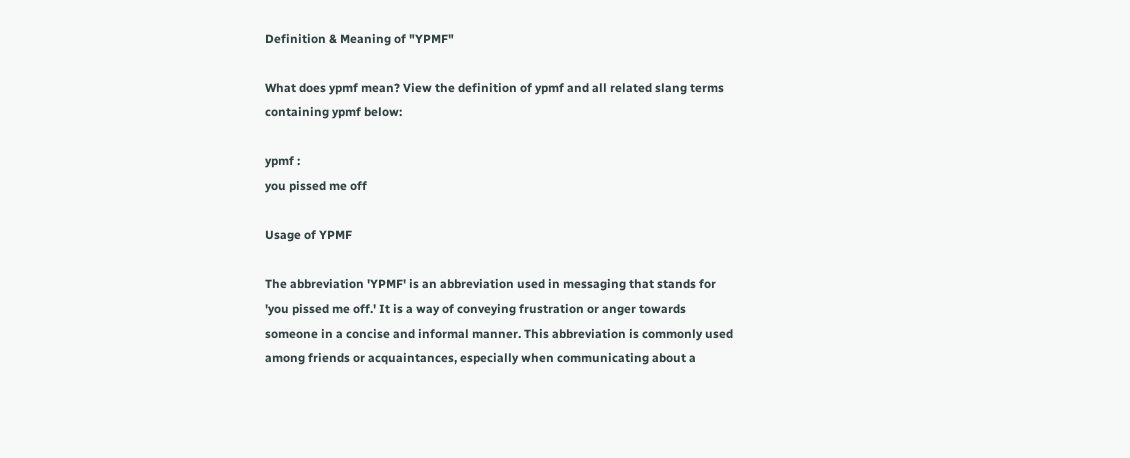Definition & Meaning of "YPMF"

What does ypmf mean? View the definition of ypmf and all related slang terms containing ypmf below:

ypmf :
you pissed me off

Usage of YPMF

The abbreviation 'YPMF' is an abbreviation used in messaging that stands for 'you pissed me off.' It is a way of conveying frustration or anger towards someone in a concise and informal manner. This abbreviation is commonly used among friends or acquaintances, especially when communicating about a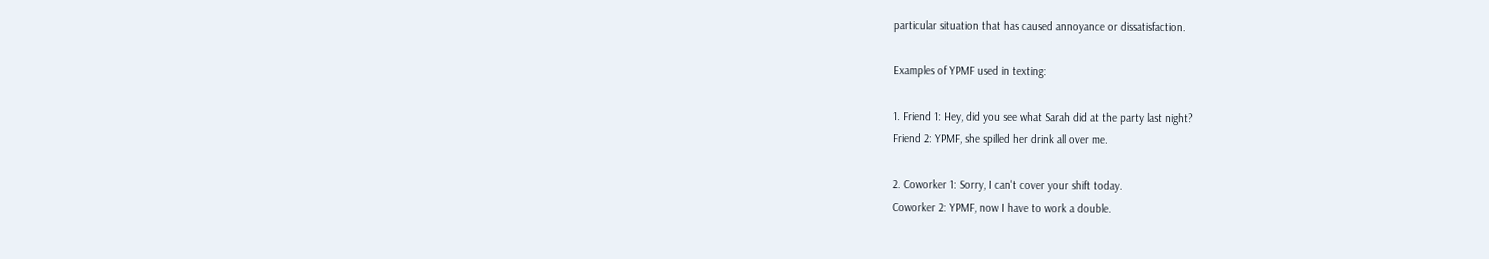particular situation that has caused annoyance or dissatisfaction.

Examples of YPMF used in texting:

1. Friend 1: Hey, did you see what Sarah did at the party last night?
Friend 2: YPMF, she spilled her drink all over me.

2. Coworker 1: Sorry, I can't cover your shift today.
Coworker 2: YPMF, now I have to work a double.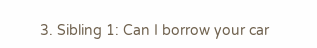3. Sibling 1: Can I borrow your car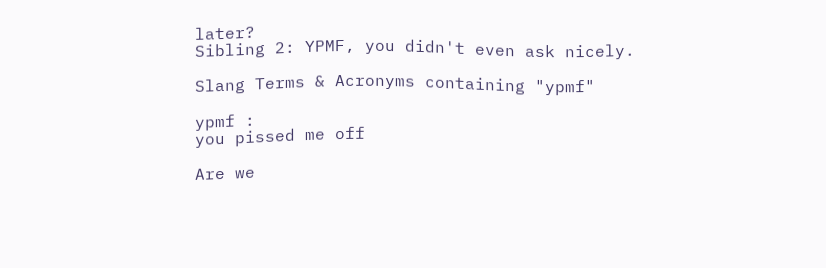later?
Sibling 2: YPMF, you didn't even ask nicely.

Slang Terms & Acronyms containing "ypmf"

ypmf :
you pissed me off

Are we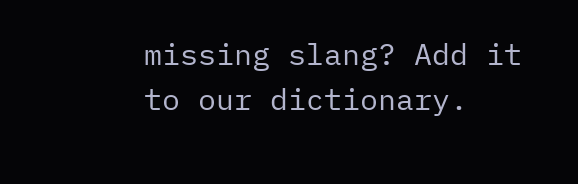missing slang? Add it to our dictionary.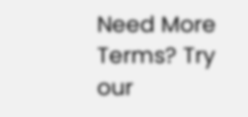Need More Terms? Try our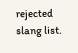rejected slang list.